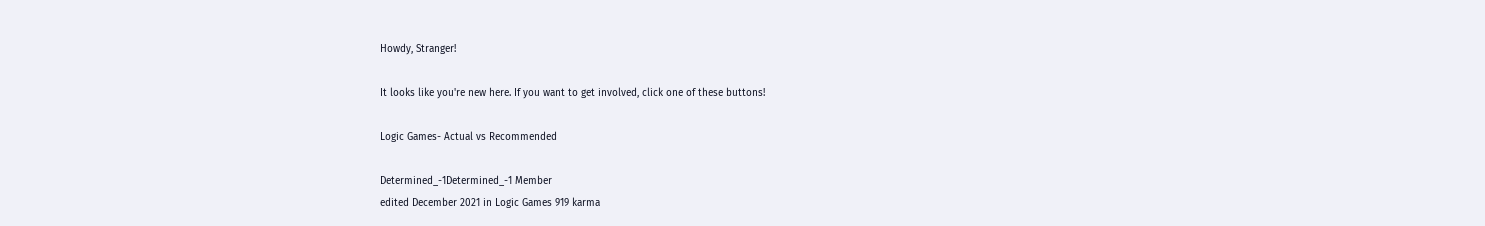Howdy, Stranger!

It looks like you're new here. If you want to get involved, click one of these buttons!

Logic Games- Actual vs Recommended

Determined_-1Determined_-1 Member
edited December 2021 in Logic Games 919 karma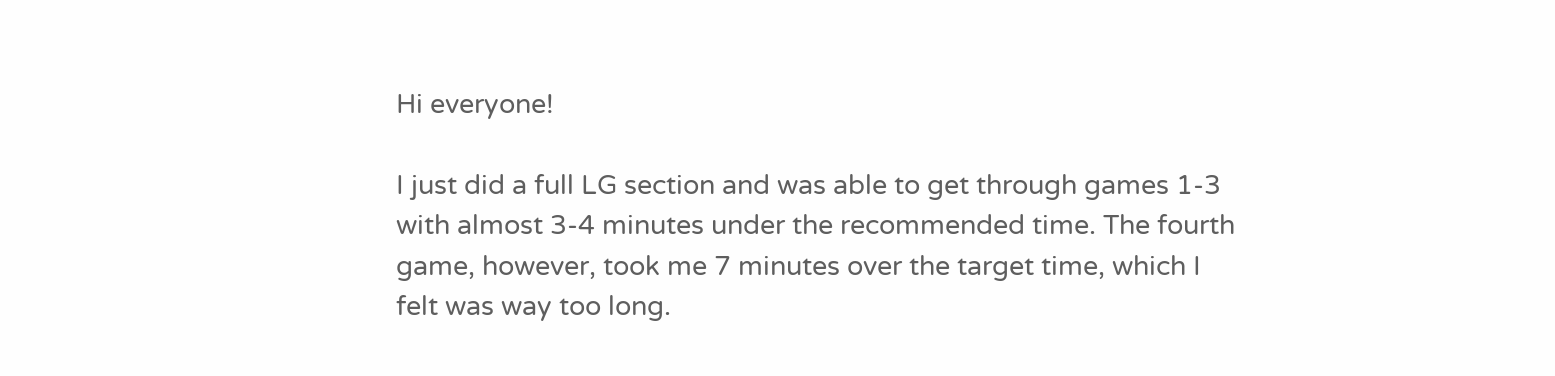Hi everyone!

I just did a full LG section and was able to get through games 1-3 with almost 3-4 minutes under the recommended time. The fourth game, however, took me 7 minutes over the target time, which I felt was way too long.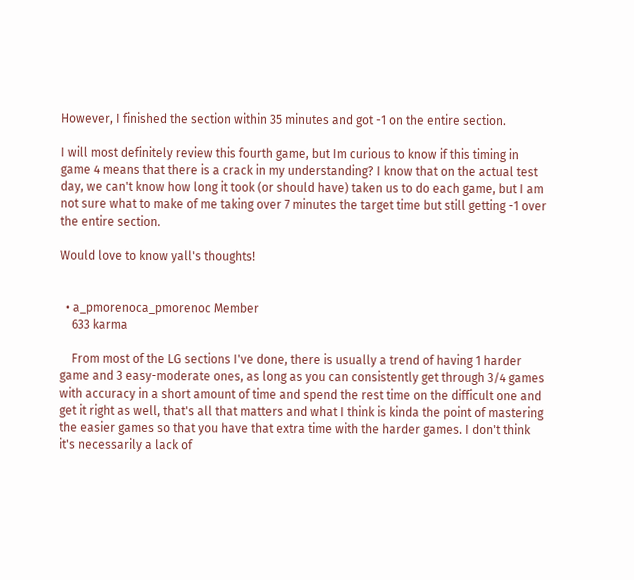However, I finished the section within 35 minutes and got -1 on the entire section.

I will most definitely review this fourth game, but Im curious to know if this timing in game 4 means that there is a crack in my understanding? I know that on the actual test day, we can't know how long it took (or should have) taken us to do each game, but I am not sure what to make of me taking over 7 minutes the target time but still getting -1 over the entire section.

Would love to know yall's thoughts!


  • a_pmorenoca_pmorenoc Member
    633 karma

    From most of the LG sections I've done, there is usually a trend of having 1 harder game and 3 easy-moderate ones, as long as you can consistently get through 3/4 games with accuracy in a short amount of time and spend the rest time on the difficult one and get it right as well, that's all that matters and what I think is kinda the point of mastering the easier games so that you have that extra time with the harder games. I don't think it's necessarily a lack of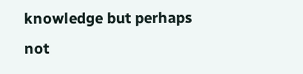knowledge but perhaps not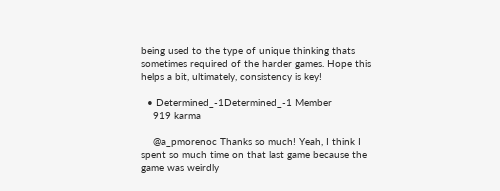being used to the type of unique thinking thats sometimes required of the harder games. Hope this helps a bit, ultimately, consistency is key!

  • Determined_-1Determined_-1 Member
    919 karma

    @a_pmorenoc Thanks so much! Yeah, I think I spent so much time on that last game because the game was weirdly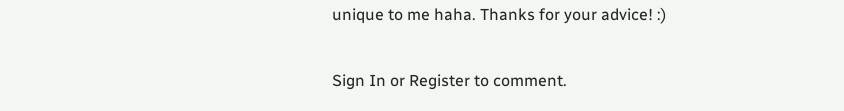unique to me haha. Thanks for your advice! :)

Sign In or Register to comment.